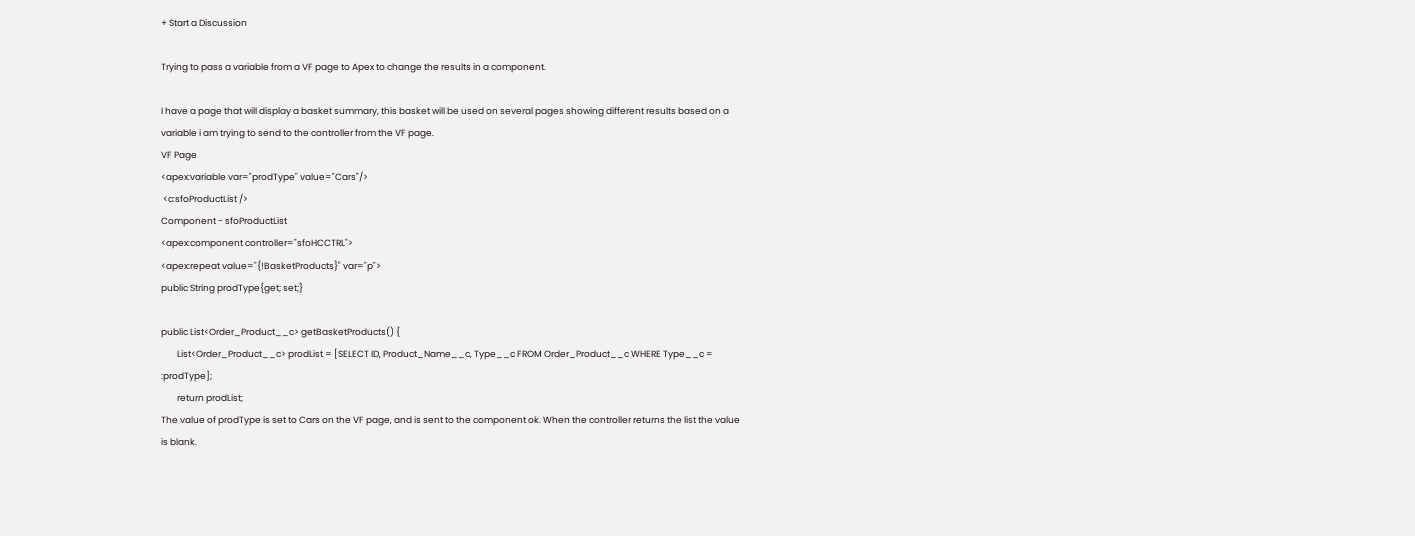+ Start a Discussion

Trying to pass a variable from a VF page to Apex to change the results in a component.

I have a page that will display a basket summary, this basket will be used on several pages showing different results based on a variable i am trying to send to the controller from the VF page.
VF Page
<apex:variable var="prodType" value="Cars"/>
 <c:sfoProductList />
Component - sfoProductList
<apex:component controller="sfoHCCTRL">
<apex:repeat value="{!BasketProducts}" var="p">
public String prodType{get; set;}

public List<Order_Product__c> getBasketProducts() {
        List<Order_Product__c> prodList = [SELECT ID, Product_Name__c, Type__c FROM Order_Product__c WHERE Type__c = :prodType];
        return prodList;
The value of prodType is set to Cars on the VF page, and is sent to the component ok. When the controller returns the list the value is blank.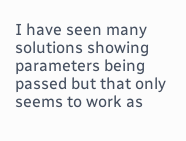I have seen many solutions showing parameters being passed but that only seems to work as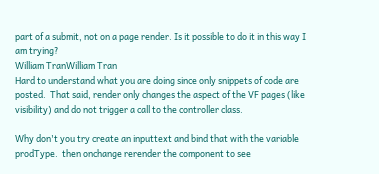part of a submit, not on a page render. Is it possible to do it in this way I am trying?
William TranWilliam Tran
Hard to understand what you are doing since only snippets of code are posted.  That said, render only changes the aspect of the VF pages (like visibility) and do not trigger a call to the controller class.

Why don't you try create an inputtext and bind that with the variable prodType.  then onchange rerender the component to see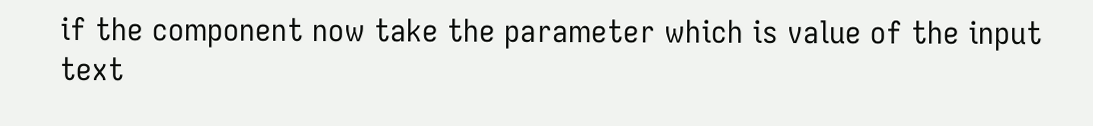if the component now take the parameter which is value of the input text